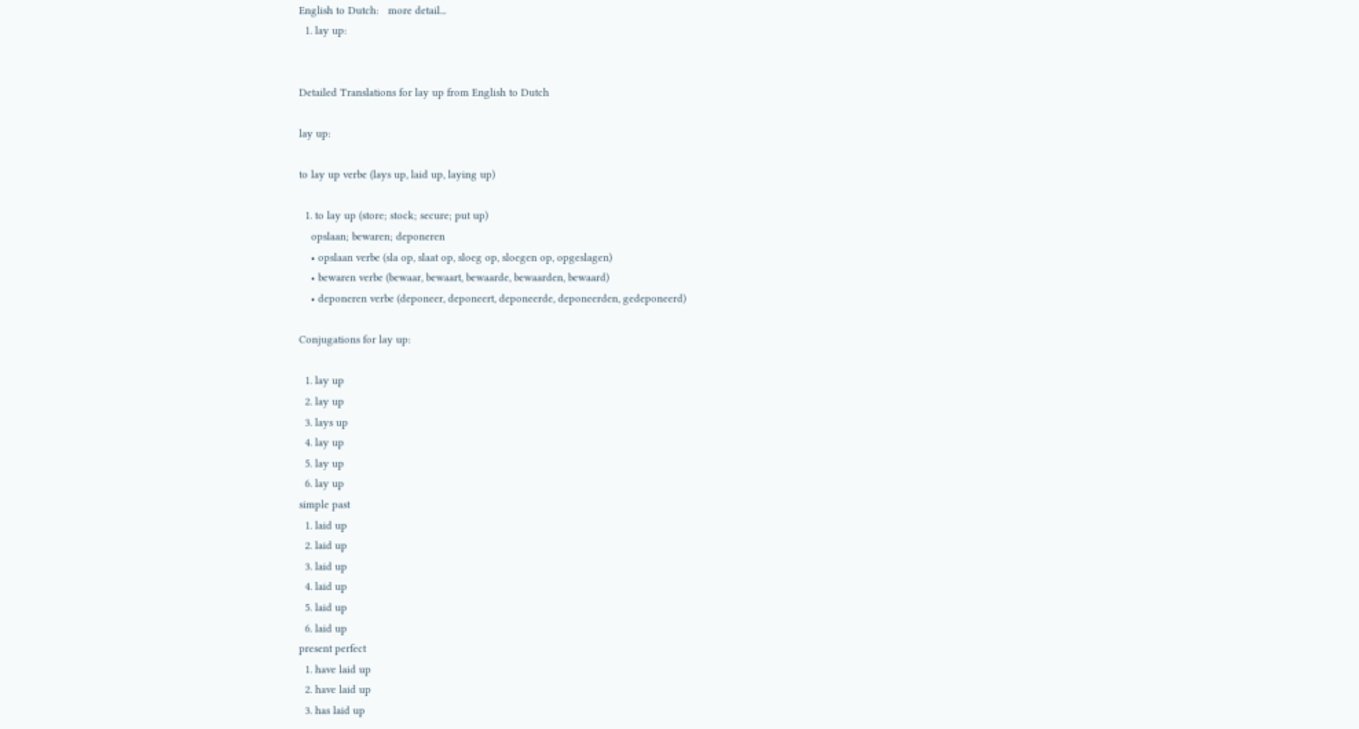English to Dutch:   more detail...
  1. lay up:


Detailed Translations for lay up from English to Dutch

lay up:

to lay up verbe (lays up, laid up, laying up)

  1. to lay up (store; stock; secure; put up)
    opslaan; bewaren; deponeren
    • opslaan verbe (sla op, slaat op, sloeg op, sloegen op, opgeslagen)
    • bewaren verbe (bewaar, bewaart, bewaarde, bewaarden, bewaard)
    • deponeren verbe (deponeer, deponeert, deponeerde, deponeerden, gedeponeerd)

Conjugations for lay up:

  1. lay up
  2. lay up
  3. lays up
  4. lay up
  5. lay up
  6. lay up
simple past
  1. laid up
  2. laid up
  3. laid up
  4. laid up
  5. laid up
  6. laid up
present perfect
  1. have laid up
  2. have laid up
  3. has laid up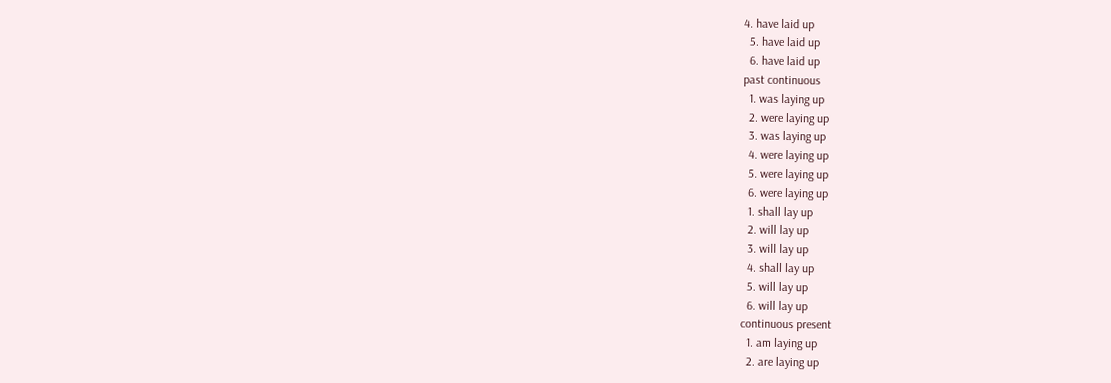4. have laid up
  5. have laid up
  6. have laid up
past continuous
  1. was laying up
  2. were laying up
  3. was laying up
  4. were laying up
  5. were laying up
  6. were laying up
  1. shall lay up
  2. will lay up
  3. will lay up
  4. shall lay up
  5. will lay up
  6. will lay up
continuous present
  1. am laying up
  2. are laying up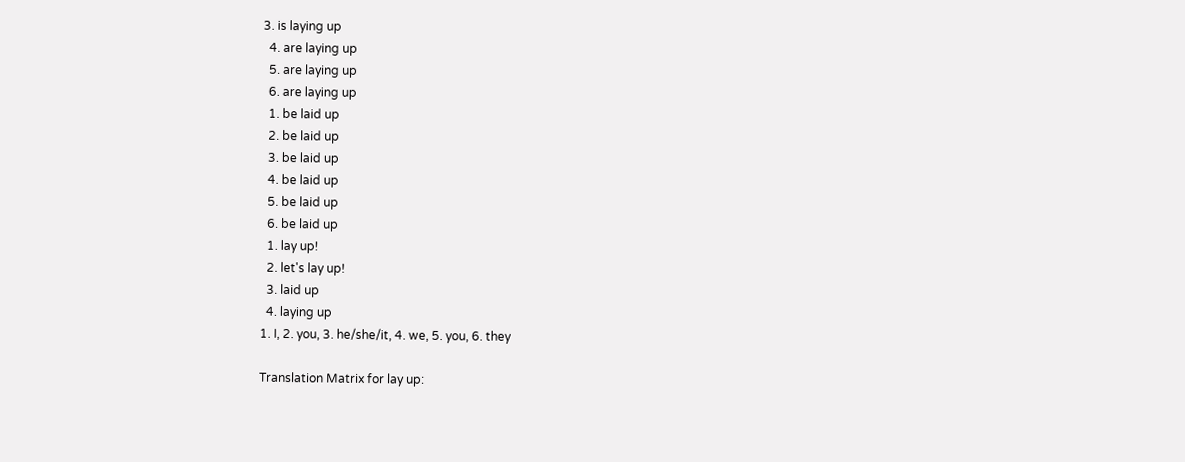3. is laying up
  4. are laying up
  5. are laying up
  6. are laying up
  1. be laid up
  2. be laid up
  3. be laid up
  4. be laid up
  5. be laid up
  6. be laid up
  1. lay up!
  2. let's lay up!
  3. laid up
  4. laying up
1. I, 2. you, 3. he/she/it, 4. we, 5. you, 6. they

Translation Matrix for lay up: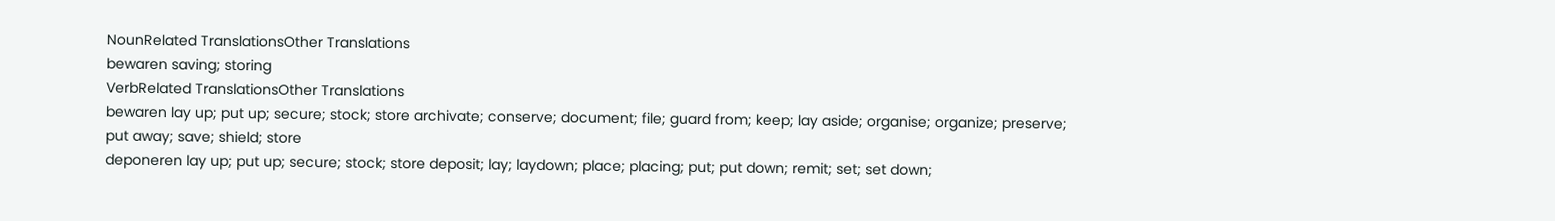NounRelated TranslationsOther Translations
bewaren saving; storing
VerbRelated TranslationsOther Translations
bewaren lay up; put up; secure; stock; store archivate; conserve; document; file; guard from; keep; lay aside; organise; organize; preserve; put away; save; shield; store
deponeren lay up; put up; secure; stock; store deposit; lay; laydown; place; placing; put; put down; remit; set; set down;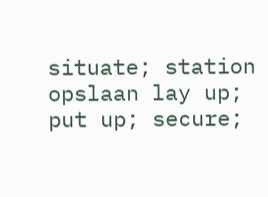situate; station
opslaan lay up; put up; secure;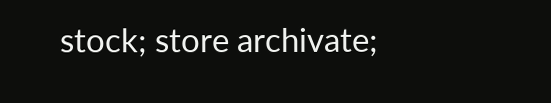stock; store archivate;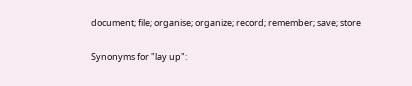document; file; organise; organize; record; remember; save; store

Synonyms for "lay up":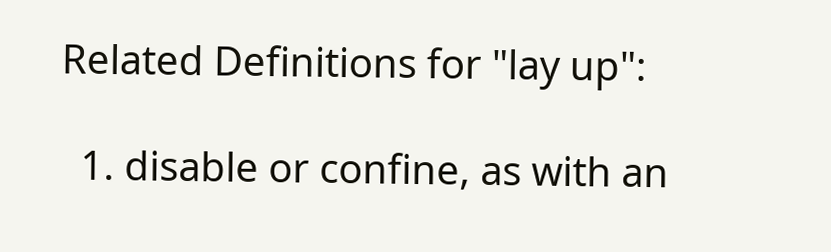Related Definitions for "lay up":

  1. disable or confine, as with an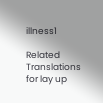illness1

Related Translations for lay up